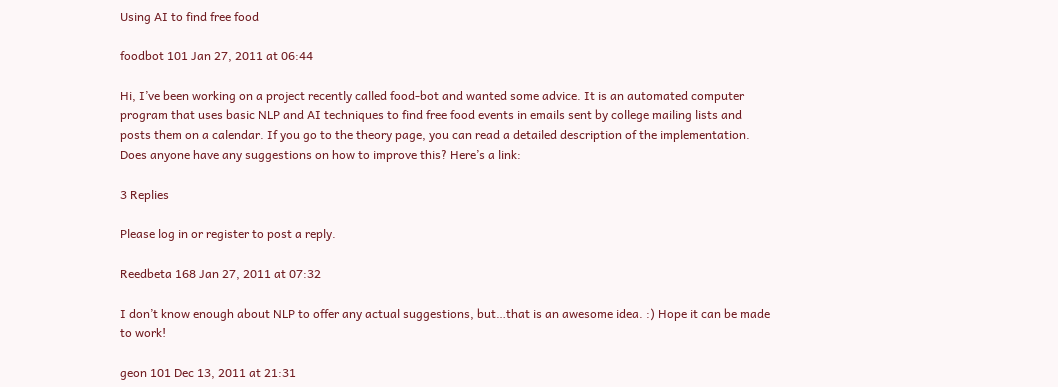Using AI to find free food

foodbot 101 Jan 27, 2011 at 06:44

Hi, I’ve been working on a project recently called food-bot and wanted some advice. It is an automated computer program that uses basic NLP and AI techniques to find free food events in emails sent by college mailing lists and posts them on a calendar. If you go to the theory page, you can read a detailed description of the implementation. Does anyone have any suggestions on how to improve this? Here’s a link:

3 Replies

Please log in or register to post a reply.

Reedbeta 168 Jan 27, 2011 at 07:32

I don’t know enough about NLP to offer any actual suggestions, but…that is an awesome idea. :) Hope it can be made to work!

geon 101 Dec 13, 2011 at 21:31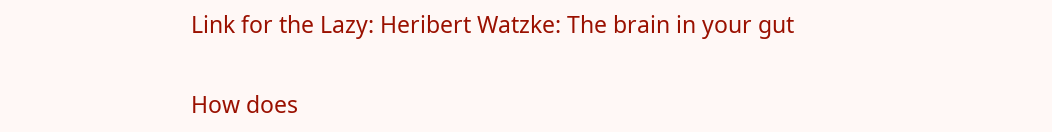Link for the Lazy: Heribert Watzke: The brain in your gut

How does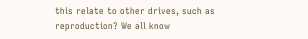this relate to other drives, such as reproduction? We all know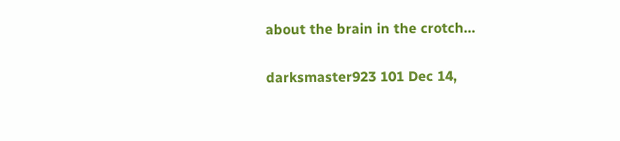about the brain in the crotch…

darksmaster923 101 Dec 14,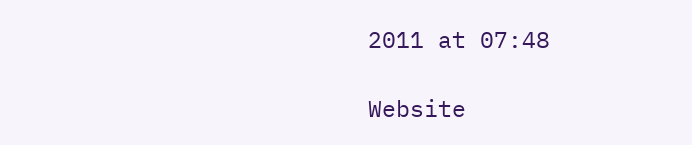2011 at 07:48

Website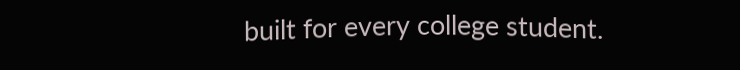built for every college student.